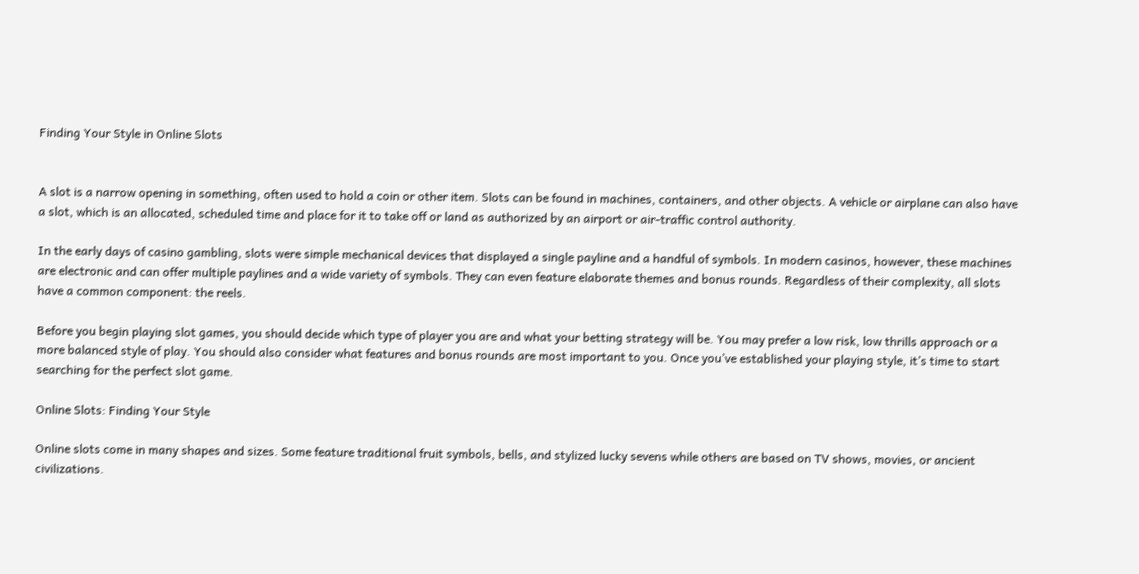Finding Your Style in Online Slots


A slot is a narrow opening in something, often used to hold a coin or other item. Slots can be found in machines, containers, and other objects. A vehicle or airplane can also have a slot, which is an allocated, scheduled time and place for it to take off or land as authorized by an airport or air-traffic control authority.

In the early days of casino gambling, slots were simple mechanical devices that displayed a single payline and a handful of symbols. In modern casinos, however, these machines are electronic and can offer multiple paylines and a wide variety of symbols. They can even feature elaborate themes and bonus rounds. Regardless of their complexity, all slots have a common component: the reels.

Before you begin playing slot games, you should decide which type of player you are and what your betting strategy will be. You may prefer a low risk, low thrills approach or a more balanced style of play. You should also consider what features and bonus rounds are most important to you. Once you’ve established your playing style, it’s time to start searching for the perfect slot game.

Online Slots: Finding Your Style

Online slots come in many shapes and sizes. Some feature traditional fruit symbols, bells, and stylized lucky sevens while others are based on TV shows, movies, or ancient civilizations.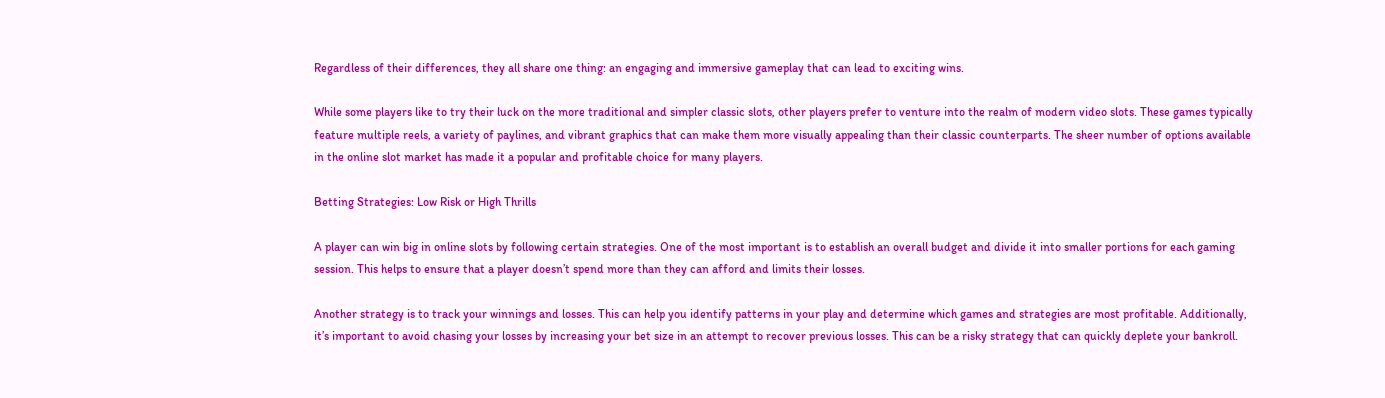Regardless of their differences, they all share one thing: an engaging and immersive gameplay that can lead to exciting wins.

While some players like to try their luck on the more traditional and simpler classic slots, other players prefer to venture into the realm of modern video slots. These games typically feature multiple reels, a variety of paylines, and vibrant graphics that can make them more visually appealing than their classic counterparts. The sheer number of options available in the online slot market has made it a popular and profitable choice for many players.

Betting Strategies: Low Risk or High Thrills

A player can win big in online slots by following certain strategies. One of the most important is to establish an overall budget and divide it into smaller portions for each gaming session. This helps to ensure that a player doesn’t spend more than they can afford and limits their losses.

Another strategy is to track your winnings and losses. This can help you identify patterns in your play and determine which games and strategies are most profitable. Additionally, it’s important to avoid chasing your losses by increasing your bet size in an attempt to recover previous losses. This can be a risky strategy that can quickly deplete your bankroll.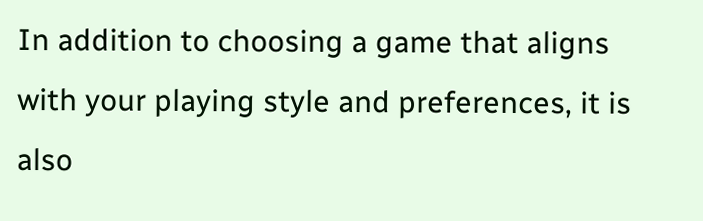In addition to choosing a game that aligns with your playing style and preferences, it is also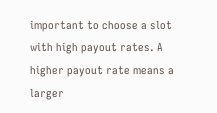important to choose a slot with high payout rates. A higher payout rate means a larger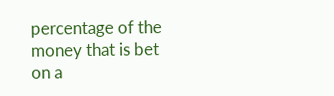percentage of the money that is bet on a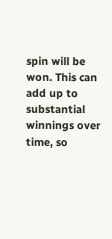spin will be won. This can add up to substantial winnings over time, so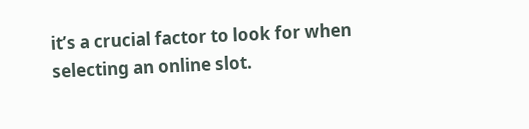it’s a crucial factor to look for when selecting an online slot.